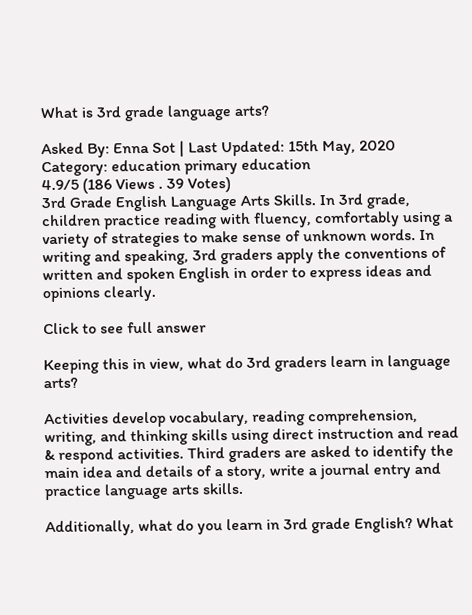What is 3rd grade language arts?

Asked By: Enna Sot | Last Updated: 15th May, 2020
Category: education primary education
4.9/5 (186 Views . 39 Votes)
3rd Grade English Language Arts Skills. In 3rd grade, children practice reading with fluency, comfortably using a variety of strategies to make sense of unknown words. In writing and speaking, 3rd graders apply the conventions of written and spoken English in order to express ideas and opinions clearly.

Click to see full answer

Keeping this in view, what do 3rd graders learn in language arts?

Activities develop vocabulary, reading comprehension, writing, and thinking skills using direct instruction and read & respond activities. Third graders are asked to identify the main idea and details of a story, write a journal entry and practice language arts skills.

Additionally, what do you learn in 3rd grade English? What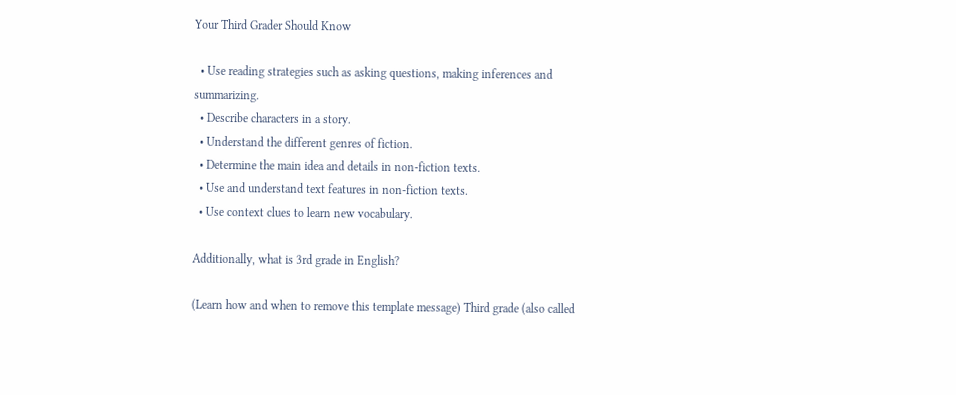Your Third Grader Should Know

  • Use reading strategies such as asking questions, making inferences and summarizing.
  • Describe characters in a story.
  • Understand the different genres of fiction.
  • Determine the main idea and details in non-fiction texts.
  • Use and understand text features in non-fiction texts.
  • Use context clues to learn new vocabulary.

Additionally, what is 3rd grade in English?

(Learn how and when to remove this template message) Third grade (also called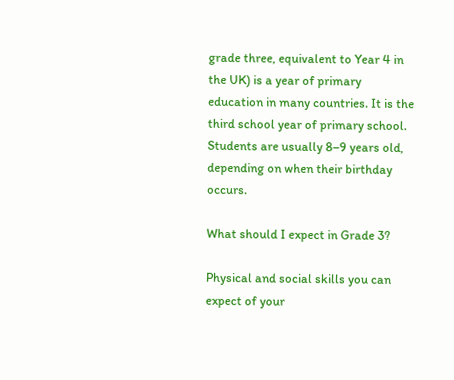grade three, equivalent to Year 4 in the UK) is a year of primary education in many countries. It is the third school year of primary school. Students are usually 8–9 years old, depending on when their birthday occurs.

What should I expect in Grade 3?

Physical and social skills you can expect of your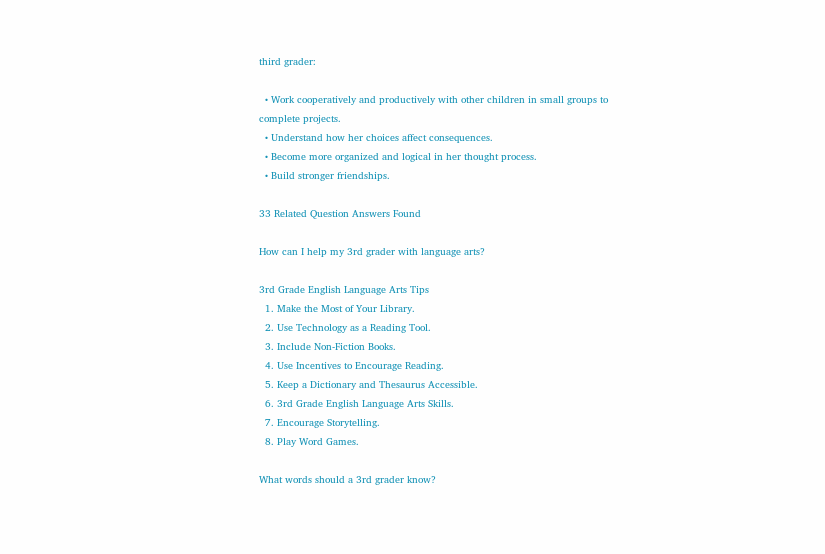third grader:

  • Work cooperatively and productively with other children in small groups to complete projects.
  • Understand how her choices affect consequences.
  • Become more organized and logical in her thought process.
  • Build stronger friendships.

33 Related Question Answers Found

How can I help my 3rd grader with language arts?

3rd Grade English Language Arts Tips
  1. Make the Most of Your Library.
  2. Use Technology as a Reading Tool.
  3. Include Non-Fiction Books.
  4. Use Incentives to Encourage Reading.
  5. Keep a Dictionary and Thesaurus Accessible.
  6. 3rd Grade English Language Arts Skills.
  7. Encourage Storytelling.
  8. Play Word Games.

What words should a 3rd grader know?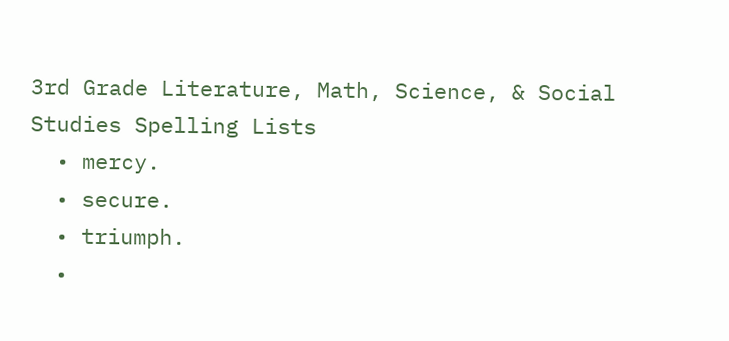3rd Grade Literature, Math, Science, & Social Studies Spelling Lists
  • mercy.
  • secure.
  • triumph.
  •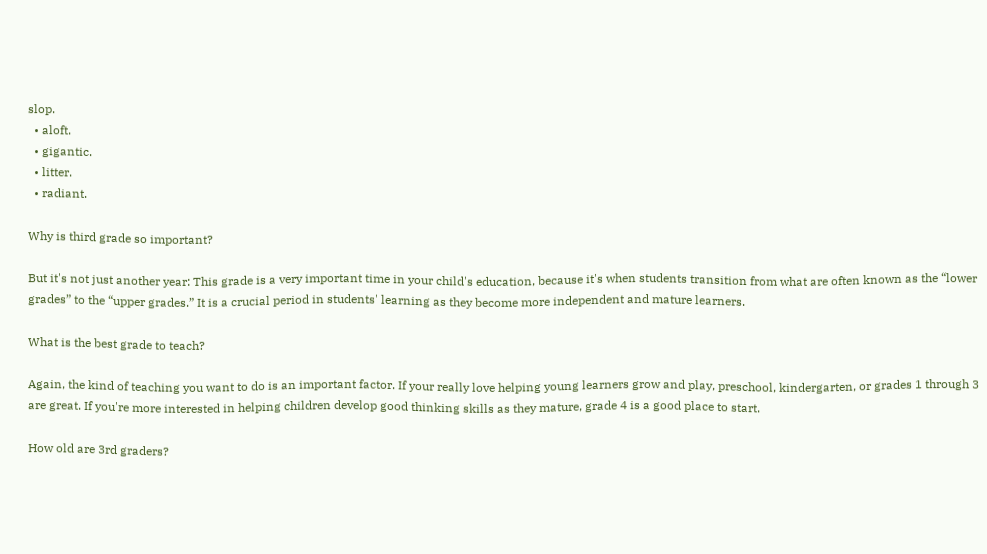slop.
  • aloft.
  • gigantic.
  • litter.
  • radiant.

Why is third grade so important?

But it's not just another year: This grade is a very important time in your child's education, because it's when students transition from what are often known as the “lower grades” to the “upper grades.” It is a crucial period in students' learning as they become more independent and mature learners.

What is the best grade to teach?

Again, the kind of teaching you want to do is an important factor. If your really love helping young learners grow and play, preschool, kindergarten, or grades 1 through 3 are great. If you're more interested in helping children develop good thinking skills as they mature, grade 4 is a good place to start.

How old are 3rd graders?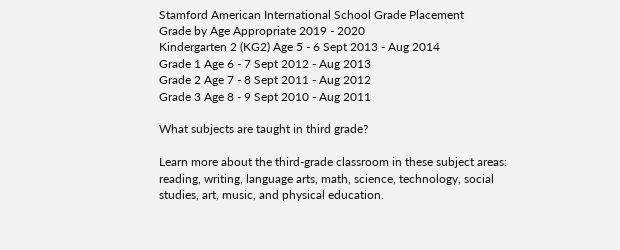Stamford American International School Grade Placement
Grade by Age Appropriate 2019 - 2020
Kindergarten 2 (KG2) Age 5 - 6 Sept 2013 - Aug 2014
Grade 1 Age 6 - 7 Sept 2012 - Aug 2013
Grade 2 Age 7 - 8 Sept 2011 - Aug 2012
Grade 3 Age 8 - 9 Sept 2010 - Aug 2011

What subjects are taught in third grade?

Learn more about the third-grade classroom in these subject areas: reading, writing, language arts, math, science, technology, social studies, art, music, and physical education.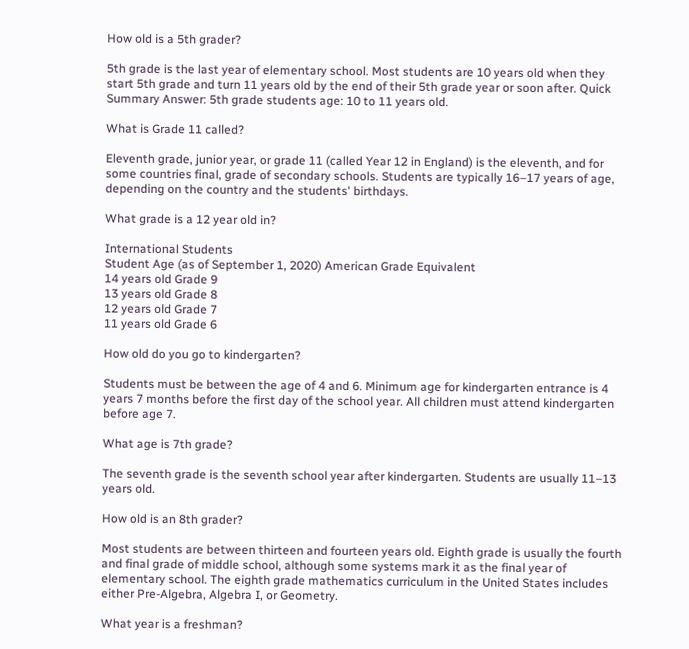How old is a 5th grader?

5th grade is the last year of elementary school. Most students are 10 years old when they start 5th grade and turn 11 years old by the end of their 5th grade year or soon after. Quick Summary Answer: 5th grade students age: 10 to 11 years old.

What is Grade 11 called?

Eleventh grade, junior year, or grade 11 (called Year 12 in England) is the eleventh, and for some countries final, grade of secondary schools. Students are typically 16–17 years of age, depending on the country and the students' birthdays.

What grade is a 12 year old in?

International Students
Student Age (as of September 1, 2020) American Grade Equivalent
14 years old Grade 9
13 years old Grade 8
12 years old Grade 7
11 years old Grade 6

How old do you go to kindergarten?

Students must be between the age of 4 and 6. Minimum age for kindergarten entrance is 4 years 7 months before the first day of the school year. All children must attend kindergarten before age 7.

What age is 7th grade?

The seventh grade is the seventh school year after kindergarten. Students are usually 11–13 years old.

How old is an 8th grader?

Most students are between thirteen and fourteen years old. Eighth grade is usually the fourth and final grade of middle school, although some systems mark it as the final year of elementary school. The eighth grade mathematics curriculum in the United States includes either Pre-Algebra, Algebra I, or Geometry.

What year is a freshman?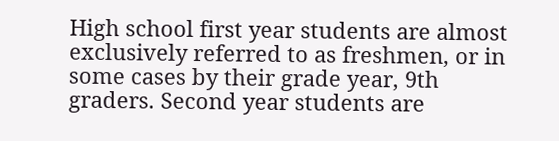High school first year students are almost exclusively referred to as freshmen, or in some cases by their grade year, 9th graders. Second year students are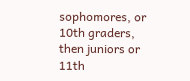sophomores, or 10th graders, then juniors or 11th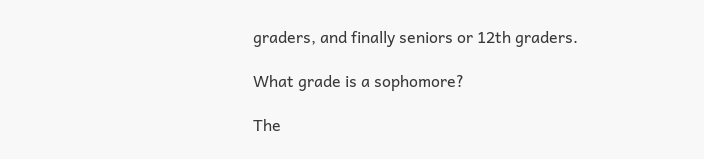graders, and finally seniors or 12th graders.

What grade is a sophomore?

The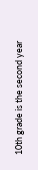10th grade is the second year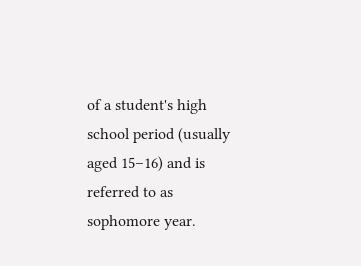of a student's high school period (usually aged 15–16) and is referred to as sophomore year.